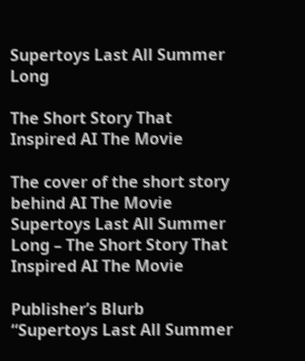Supertoys Last All Summer Long

The Short Story That Inspired AI The Movie

The cover of the short story behind AI The Movie
Supertoys Last All Summer Long – The Short Story That Inspired AI The Movie

Publisher’s Blurb
“Supertoys Last All Summer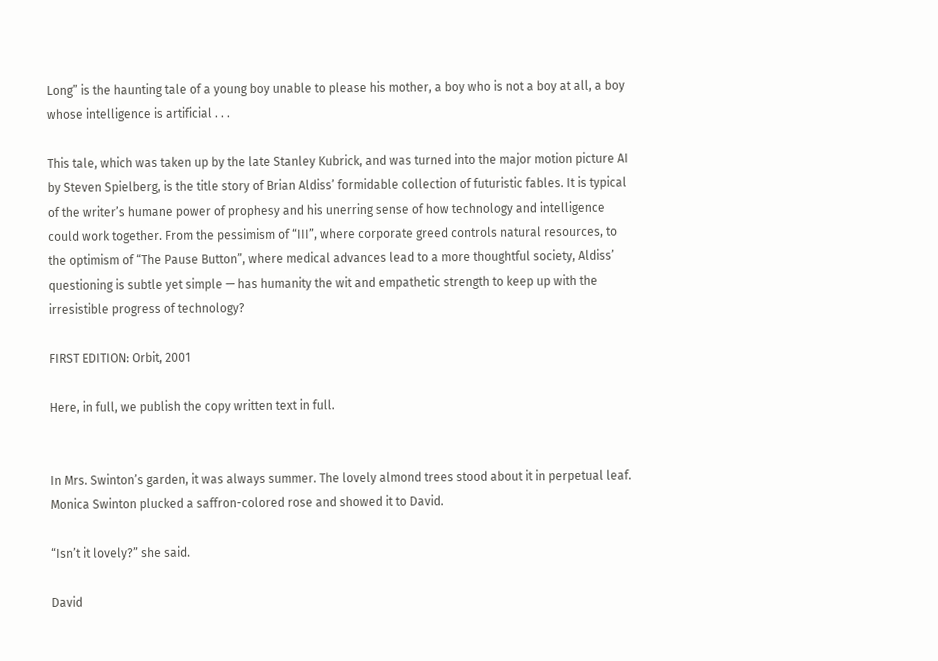Long” is the haunting tale of a young boy unable to please his mother, a boy who is not a boy at all, a boy whose intelligence is artificial . . .

This tale, which was taken up by the late Stanley Kubrick, and was turned into the major motion picture AI by Steven Spielberg, is the title story of Brian Aldiss’ formidable collection of futuristic fables. It is typical of the writer’s humane power of prophesy and his unerring sense of how technology and intelligence could work together. From the pessimism of “III”, where corporate greed controls natural resources, to the optimism of “The Pause Button”, where medical advances lead to a more thoughtful society, Aldiss’ questioning is subtle yet simple — has humanity the wit and empathetic strength to keep up with the irresistible progress of technology?

FIRST EDITION: Orbit, 2001

Here, in full, we publish the copy written text in full.


In Mrs. Swinton’s garden, it was always summer. The lovely almond trees stood about it in perpetual leaf. Monica Swinton plucked a saffron-colored rose and showed it to David.

“Isn’t it lovely?” she said.

David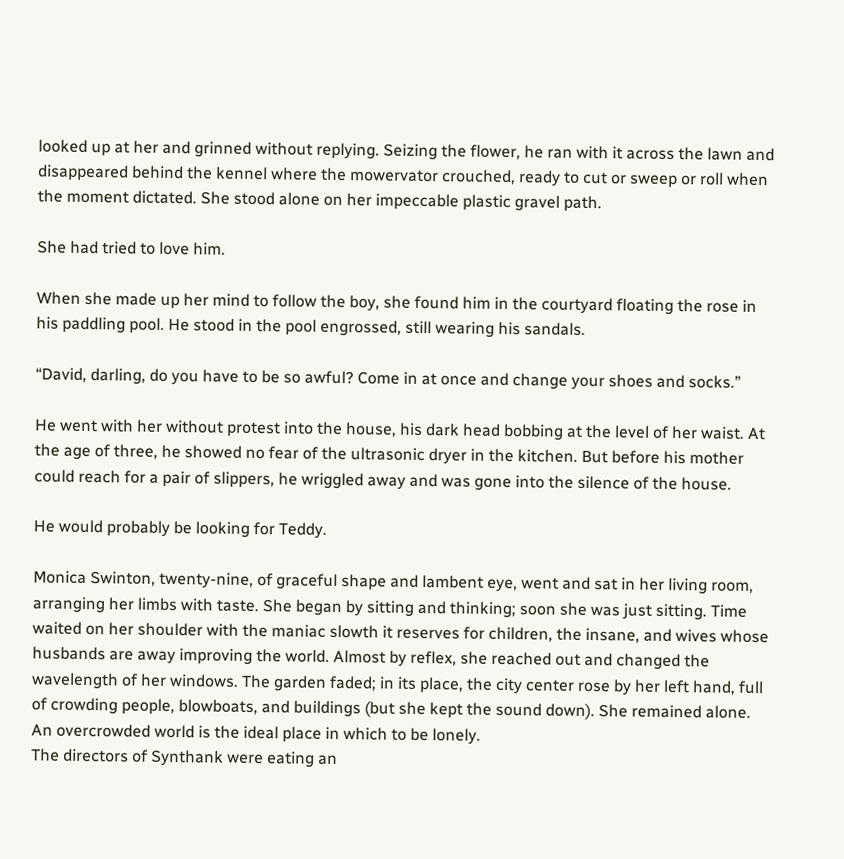looked up at her and grinned without replying. Seizing the flower, he ran with it across the lawn and disappeared behind the kennel where the mowervator crouched, ready to cut or sweep or roll when the moment dictated. She stood alone on her impeccable plastic gravel path.

She had tried to love him.

When she made up her mind to follow the boy, she found him in the courtyard floating the rose in his paddling pool. He stood in the pool engrossed, still wearing his sandals.

“David, darling, do you have to be so awful? Come in at once and change your shoes and socks.”

He went with her without protest into the house, his dark head bobbing at the level of her waist. At the age of three, he showed no fear of the ultrasonic dryer in the kitchen. But before his mother could reach for a pair of slippers, he wriggled away and was gone into the silence of the house.

He would probably be looking for Teddy.

Monica Swinton, twenty-nine, of graceful shape and lambent eye, went and sat in her living room, arranging her limbs with taste. She began by sitting and thinking; soon she was just sitting. Time waited on her shoulder with the maniac slowth it reserves for children, the insane, and wives whose husbands are away improving the world. Almost by reflex, she reached out and changed the wavelength of her windows. The garden faded; in its place, the city center rose by her left hand, full of crowding people, blowboats, and buildings (but she kept the sound down). She remained alone. An overcrowded world is the ideal place in which to be lonely.
The directors of Synthank were eating an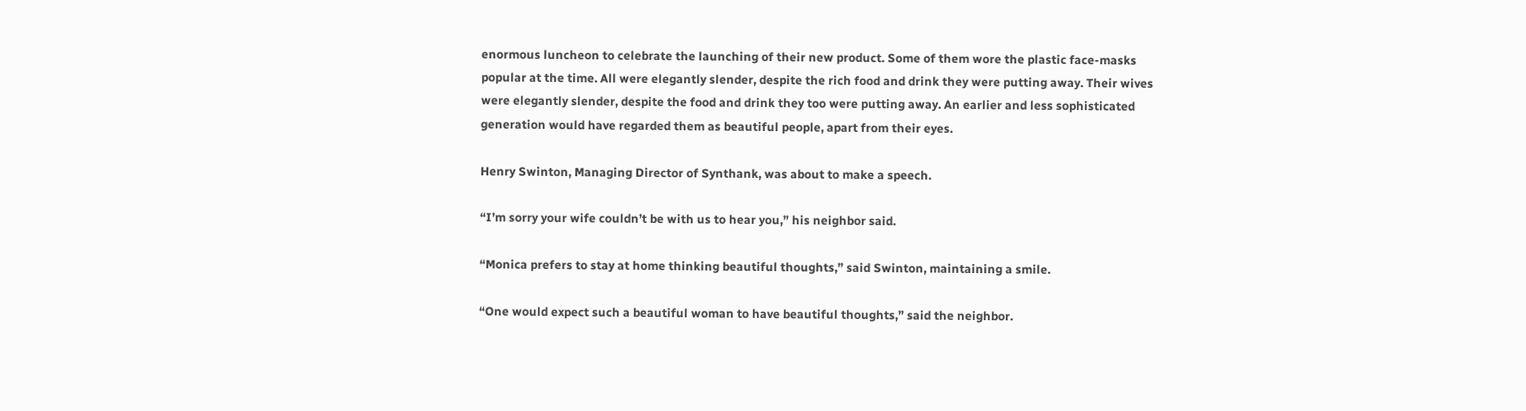enormous luncheon to celebrate the launching of their new product. Some of them wore the plastic face-masks popular at the time. All were elegantly slender, despite the rich food and drink they were putting away. Their wives were elegantly slender, despite the food and drink they too were putting away. An earlier and less sophisticated generation would have regarded them as beautiful people, apart from their eyes.

Henry Swinton, Managing Director of Synthank, was about to make a speech.

“I’m sorry your wife couldn’t be with us to hear you,” his neighbor said.

“Monica prefers to stay at home thinking beautiful thoughts,” said Swinton, maintaining a smile.

“One would expect such a beautiful woman to have beautiful thoughts,” said the neighbor.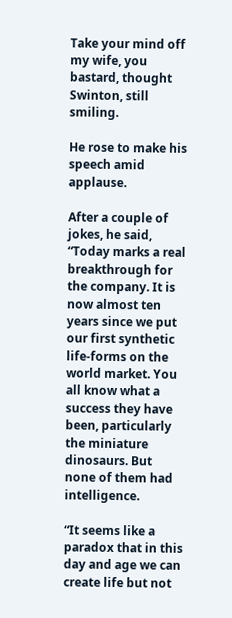Take your mind off my wife, you bastard, thought Swinton, still smiling.

He rose to make his speech amid applause.

After a couple of jokes, he said, “Today marks a real breakthrough for the company. It is now almost ten years since we put our first synthetic life-forms on the world market. You all know what a success they have been, particularly the miniature dinosaurs. But none of them had intelligence.

“It seems like a paradox that in this day and age we can create life but not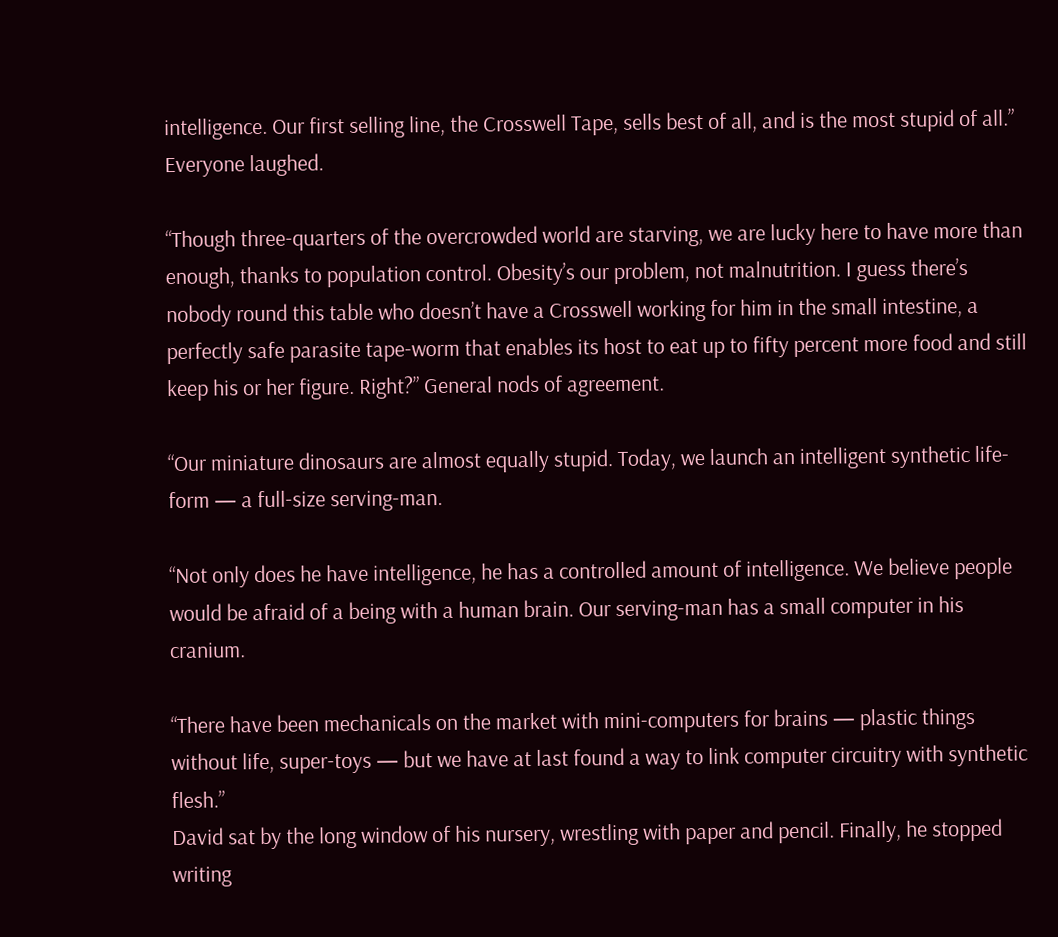intelligence. Our first selling line, the Crosswell Tape, sells best of all, and is the most stupid of all.” Everyone laughed.

“Though three-quarters of the overcrowded world are starving, we are lucky here to have more than enough, thanks to population control. Obesity’s our problem, not malnutrition. I guess there’s nobody round this table who doesn’t have a Crosswell working for him in the small intestine, a perfectly safe parasite tape-worm that enables its host to eat up to fifty percent more food and still keep his or her figure. Right?” General nods of agreement.

“Our miniature dinosaurs are almost equally stupid. Today, we launch an intelligent synthetic life-form — a full-size serving-man.

“Not only does he have intelligence, he has a controlled amount of intelligence. We believe people would be afraid of a being with a human brain. Our serving-man has a small computer in his cranium.

“There have been mechanicals on the market with mini-computers for brains — plastic things without life, super-toys — but we have at last found a way to link computer circuitry with synthetic flesh.”
David sat by the long window of his nursery, wrestling with paper and pencil. Finally, he stopped writing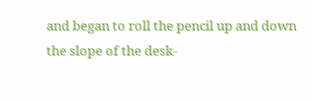and began to roll the pencil up and down the slope of the desk-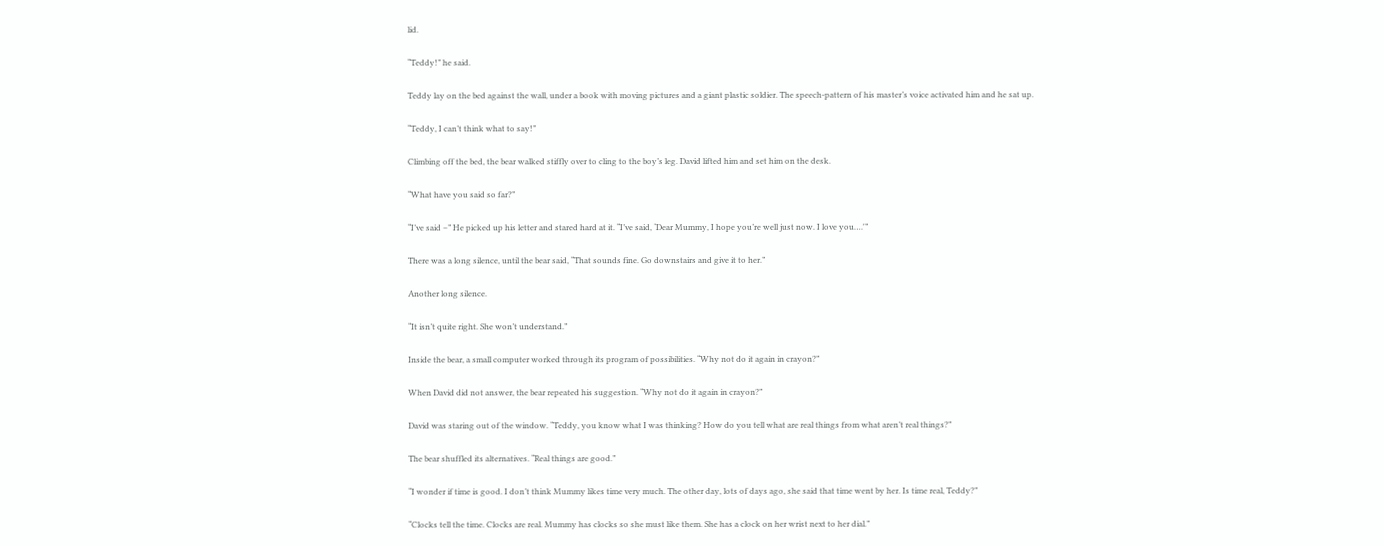lid.

“Teddy!” he said.

Teddy lay on the bed against the wall, under a book with moving pictures and a giant plastic soldier. The speech-pattern of his master’s voice activated him and he sat up.

“Teddy, I can’t think what to say!”

Climbing off the bed, the bear walked stiffly over to cling to the boy’s leg. David lifted him and set him on the desk.

“What have you said so far?”

“I’ve said –” He picked up his letter and stared hard at it. “I’ve said, ‘Dear Mummy, I hope you’re well just now. I love you….'”

There was a long silence, until the bear said, “That sounds fine. Go downstairs and give it to her.”

Another long silence.

“It isn’t quite right. She won’t understand.”

Inside the bear, a small computer worked through its program of possibilities. “Why not do it again in crayon?”

When David did not answer, the bear repeated his suggestion. “Why not do it again in crayon?”

David was staring out of the window. “Teddy, you know what I was thinking? How do you tell what are real things from what aren’t real things?”

The bear shuffled its alternatives. “Real things are good.”

“I wonder if time is good. I don’t think Mummy likes time very much. The other day, lots of days ago, she said that time went by her. Is time real, Teddy?”

“Clocks tell the time. Clocks are real. Mummy has clocks so she must like them. She has a clock on her wrist next to her dial.”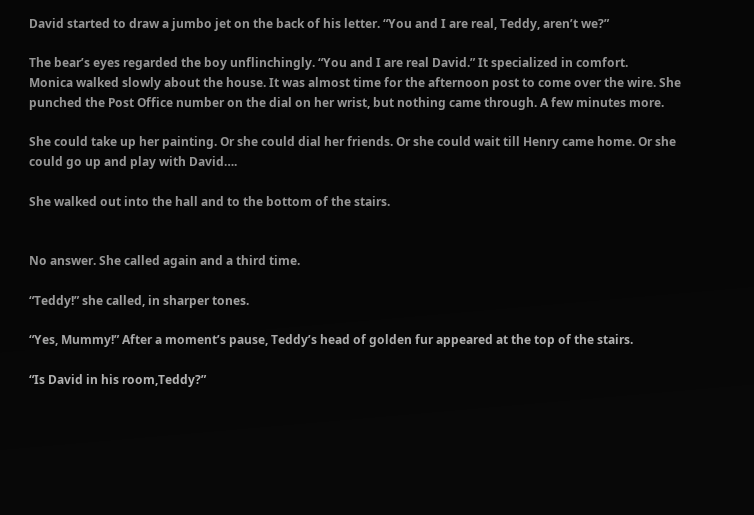David started to draw a jumbo jet on the back of his letter. “You and I are real, Teddy, aren’t we?”

The bear’s eyes regarded the boy unflinchingly. “You and I are real David.” It specialized in comfort.
Monica walked slowly about the house. It was almost time for the afternoon post to come over the wire. She punched the Post Office number on the dial on her wrist, but nothing came through. A few minutes more.

She could take up her painting. Or she could dial her friends. Or she could wait till Henry came home. Or she could go up and play with David….

She walked out into the hall and to the bottom of the stairs.


No answer. She called again and a third time.

“Teddy!” she called, in sharper tones.

“Yes, Mummy!” After a moment’s pause, Teddy’s head of golden fur appeared at the top of the stairs.

“Is David in his room,Teddy?”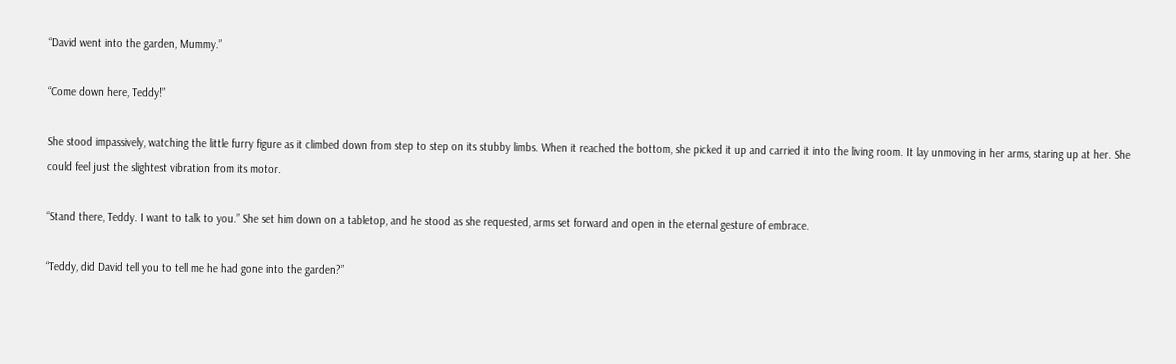“David went into the garden, Mummy.”

“Come down here, Teddy!”

She stood impassively, watching the little furry figure as it climbed down from step to step on its stubby limbs. When it reached the bottom, she picked it up and carried it into the living room. It lay unmoving in her arms, staring up at her. She could feel just the slightest vibration from its motor.

“Stand there, Teddy. I want to talk to you.” She set him down on a tabletop, and he stood as she requested, arms set forward and open in the eternal gesture of embrace.

“Teddy, did David tell you to tell me he had gone into the garden?”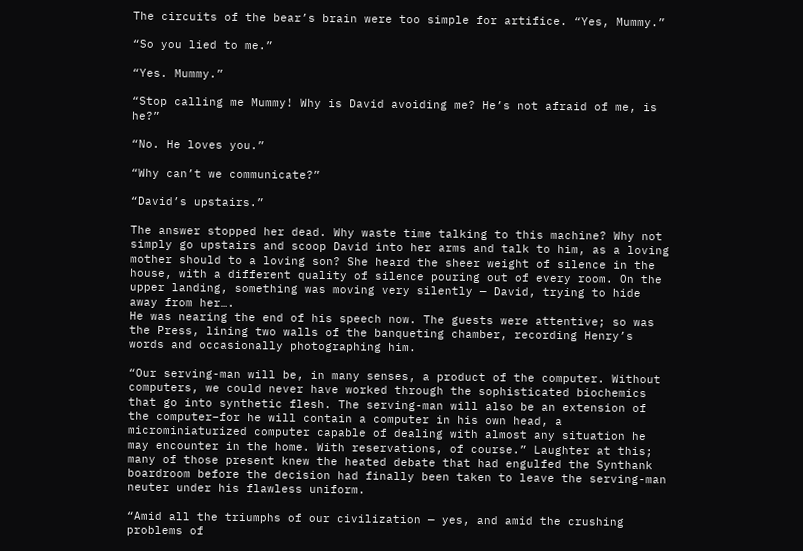The circuits of the bear’s brain were too simple for artifice. “Yes, Mummy.”

“So you lied to me.”

“Yes. Mummy.”

“Stop calling me Mummy! Why is David avoiding me? He’s not afraid of me, is he?”

“No. He loves you.”

“Why can’t we communicate?”

“David’s upstairs.”

The answer stopped her dead. Why waste time talking to this machine? Why not simply go upstairs and scoop David into her arms and talk to him, as a loving mother should to a loving son? She heard the sheer weight of silence in the house, with a different quality of silence pouring out of every room. On the upper landing, something was moving very silently — David, trying to hide away from her….
He was nearing the end of his speech now. The guests were attentive; so was the Press, lining two walls of the banqueting chamber, recording Henry’s words and occasionally photographing him.

“Our serving-man will be, in many senses, a product of the computer. Without computers, we could never have worked through the sophisticated biochemics that go into synthetic flesh. The serving-man will also be an extension of the computer–for he will contain a computer in his own head, a microminiaturized computer capable of dealing with almost any situation he may encounter in the home. With reservations, of course.” Laughter at this; many of those present knew the heated debate that had engulfed the Synthank boardroom before the decision had finally been taken to leave the serving-man neuter under his flawless uniform.

“Amid all the triumphs of our civilization — yes, and amid the crushing problems of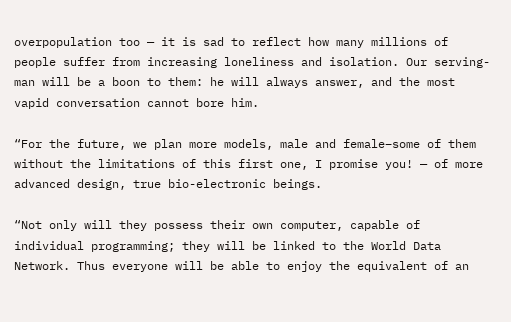overpopulation too — it is sad to reflect how many millions of people suffer from increasing loneliness and isolation. Our serving-man will be a boon to them: he will always answer, and the most vapid conversation cannot bore him.

“For the future, we plan more models, male and female–some of them without the limitations of this first one, I promise you! — of more advanced design, true bio-electronic beings.

“Not only will they possess their own computer, capable of individual programming; they will be linked to the World Data Network. Thus everyone will be able to enjoy the equivalent of an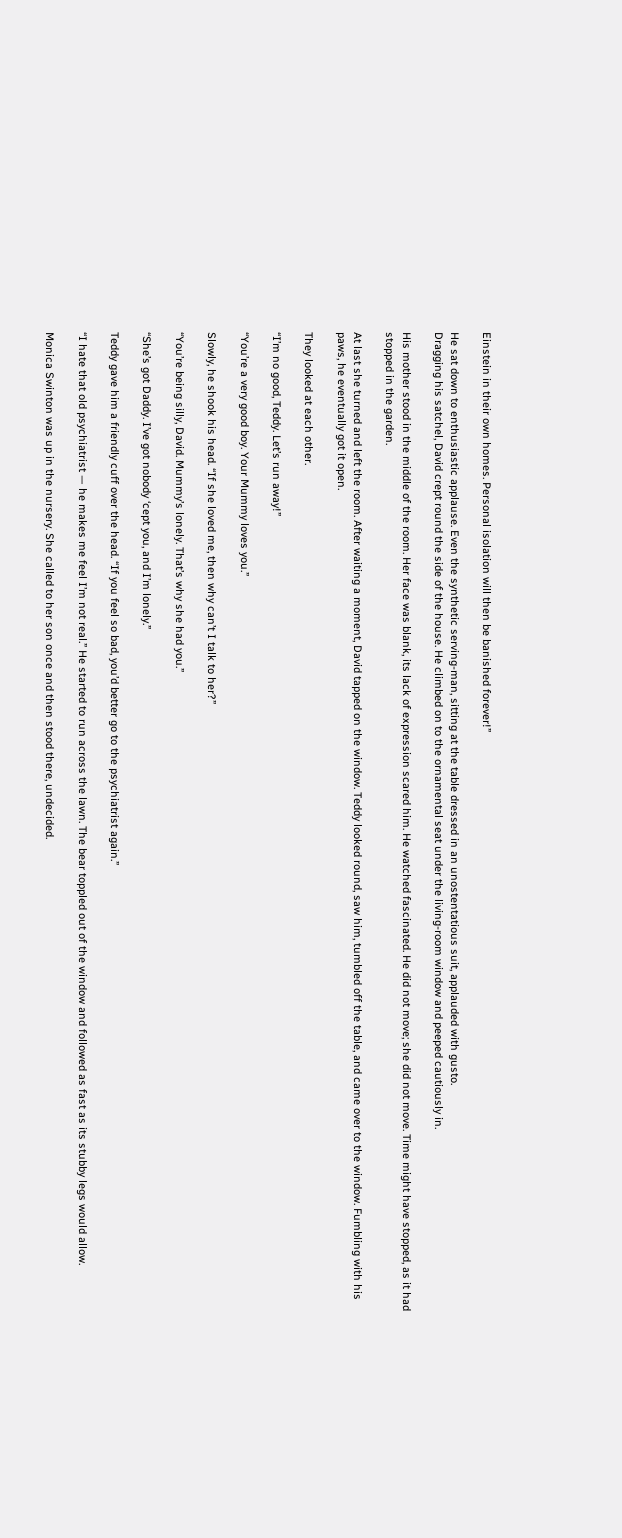Einstein in their own homes. Personal isolation will then be banished forever!”

He sat down to enthusiastic applause. Even the synthetic serving-man, sitting at the table dressed in an unostentatious suit, applauded with gusto.
Dragging his satchel, David crept round the side of the house. He climbed on to the ornamental seat under the living-room window and peeped cautiously in.

His mother stood in the middle of the room. Her face was blank, its lack of expression scared him. He watched fascinated. He did not move; she did not move. Time might have stopped, as it had stopped in the garden.

At last she turned and left the room. After waiting a moment, David tapped on the window. Teddy looked round, saw him, tumbled off the table, and came over to the window. Fumbling with his paws, he eventually got it open.

They looked at each other.

“I’m no good, Teddy. Let’s run away!”

“You’re a very good boy. Your Mummy loves you.”

Slowly, he shook his head. “If she loved me, then why can’t I talk to her?”

“You’re being silly, David. Mummy’s lonely. That’s why she had you.”

“She’s got Daddy. I’ve got nobody ‘cept you, and I’m lonely.”

Teddy gave him a friendly cuff over the head. “If you feel so bad, you’d better go to the psychiatrist again.”

“I hate that old psychiatrist — he makes me feel I’m not real.” He started to run across the lawn. The bear toppled out of the window and followed as fast as its stubby legs would allow.

Monica Swinton was up in the nursery. She called to her son once and then stood there, undecided.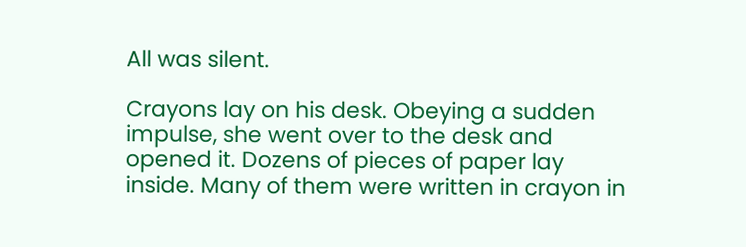All was silent.

Crayons lay on his desk. Obeying a sudden impulse, she went over to the desk and opened it. Dozens of pieces of paper lay inside. Many of them were written in crayon in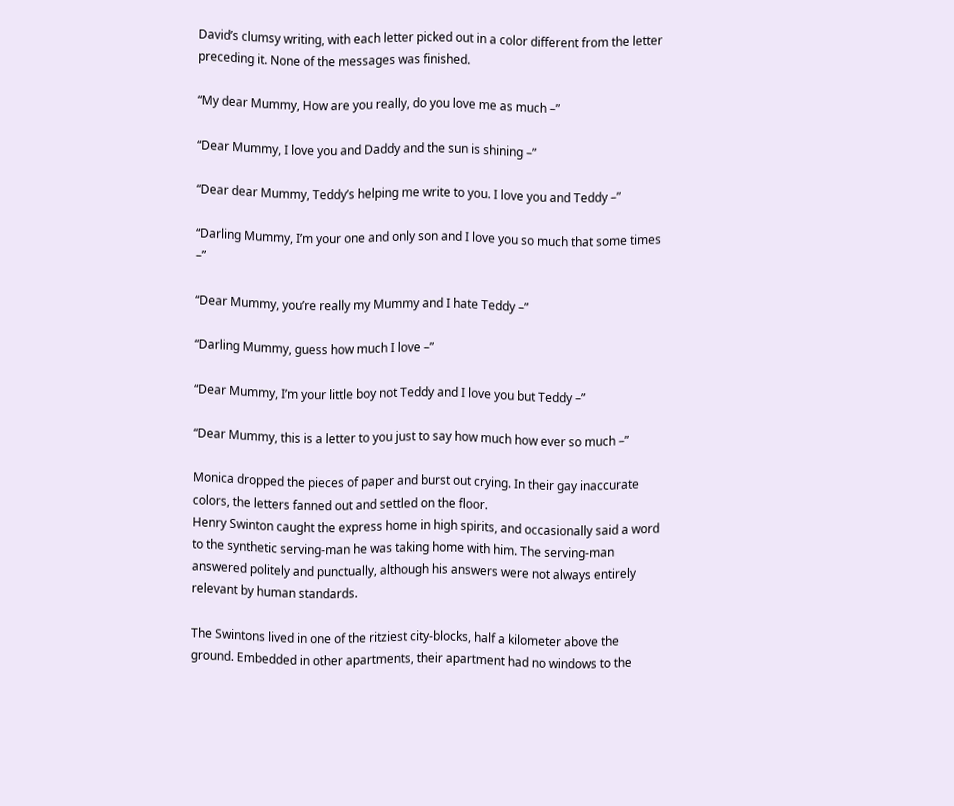David’s clumsy writing, with each letter picked out in a color different from the letter preceding it. None of the messages was finished.

“My dear Mummy, How are you really, do you love me as much –”

“Dear Mummy, I love you and Daddy and the sun is shining –”

“Dear dear Mummy, Teddy’s helping me write to you. I love you and Teddy –”

“Darling Mummy, I’m your one and only son and I love you so much that some times –”

“Dear Mummy, you’re really my Mummy and I hate Teddy –”

“Darling Mummy, guess how much I love –”

“Dear Mummy, I’m your little boy not Teddy and I love you but Teddy –”

“Dear Mummy, this is a letter to you just to say how much how ever so much –”

Monica dropped the pieces of paper and burst out crying. In their gay inaccurate colors, the letters fanned out and settled on the floor.
Henry Swinton caught the express home in high spirits, and occasionally said a word to the synthetic serving-man he was taking home with him. The serving-man answered politely and punctually, although his answers were not always entirely relevant by human standards.

The Swintons lived in one of the ritziest city-blocks, half a kilometer above the ground. Embedded in other apartments, their apartment had no windows to the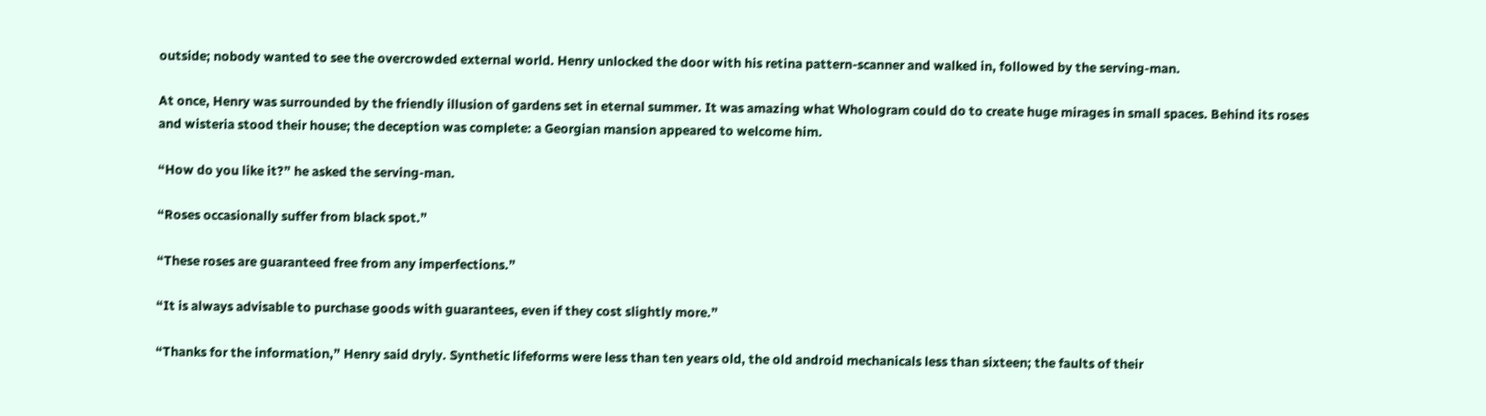outside; nobody wanted to see the overcrowded external world. Henry unlocked the door with his retina pattern-scanner and walked in, followed by the serving-man.

At once, Henry was surrounded by the friendly illusion of gardens set in eternal summer. It was amazing what Whologram could do to create huge mirages in small spaces. Behind its roses and wisteria stood their house; the deception was complete: a Georgian mansion appeared to welcome him.

“How do you like it?” he asked the serving-man.

“Roses occasionally suffer from black spot.”

“These roses are guaranteed free from any imperfections.”

“It is always advisable to purchase goods with guarantees, even if they cost slightly more.”

“Thanks for the information,” Henry said dryly. Synthetic lifeforms were less than ten years old, the old android mechanicals less than sixteen; the faults of their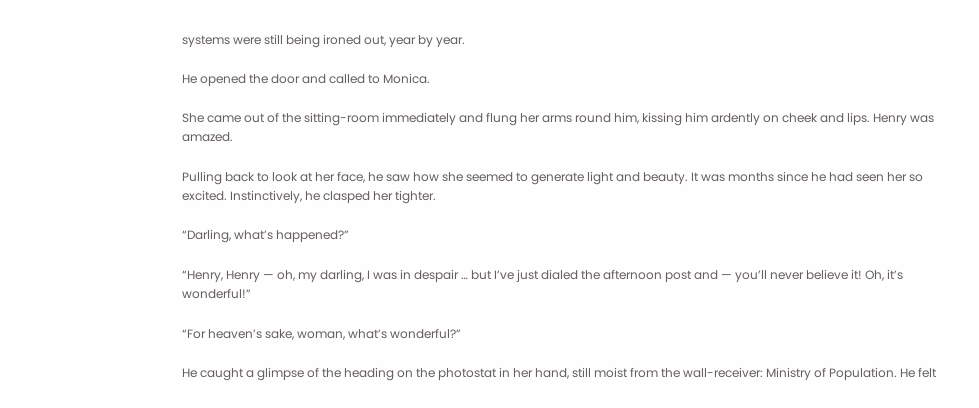systems were still being ironed out, year by year.

He opened the door and called to Monica.

She came out of the sitting-room immediately and flung her arms round him, kissing him ardently on cheek and lips. Henry was amazed.

Pulling back to look at her face, he saw how she seemed to generate light and beauty. It was months since he had seen her so excited. Instinctively, he clasped her tighter.

“Darling, what’s happened?”

“Henry, Henry — oh, my darling, I was in despair … but I’ve just dialed the afternoon post and — you’ll never believe it! Oh, it’s wonderful!”

“For heaven’s sake, woman, what’s wonderful?”

He caught a glimpse of the heading on the photostat in her hand, still moist from the wall-receiver: Ministry of Population. He felt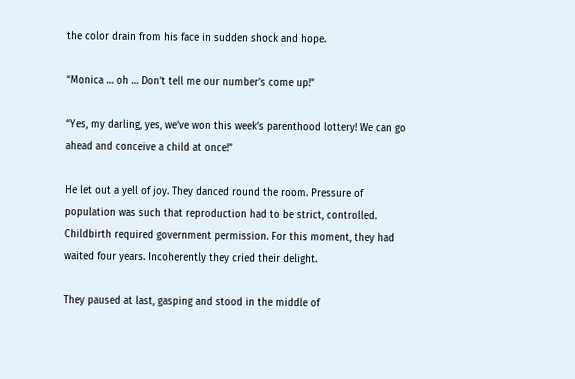the color drain from his face in sudden shock and hope.

“Monica … oh … Don’t tell me our number’s come up!”

“Yes, my darling, yes, we’ve won this week’s parenthood lottery! We can go ahead and conceive a child at once!”

He let out a yell of joy. They danced round the room. Pressure of population was such that reproduction had to be strict, controlled. Childbirth required government permission. For this moment, they had waited four years. Incoherently they cried their delight.

They paused at last, gasping and stood in the middle of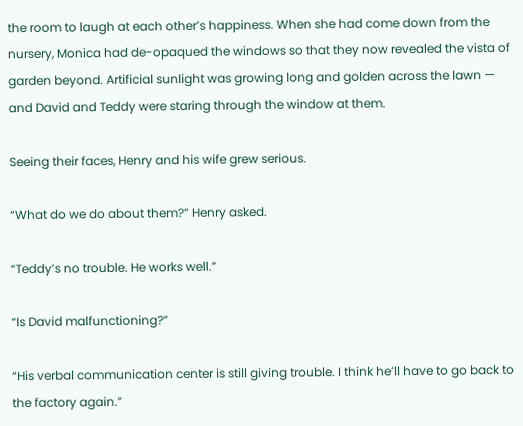the room to laugh at each other’s happiness. When she had come down from the nursery, Monica had de-opaqued the windows so that they now revealed the vista of garden beyond. Artificial sunlight was growing long and golden across the lawn — and David and Teddy were staring through the window at them.

Seeing their faces, Henry and his wife grew serious.

“What do we do about them?” Henry asked.

“Teddy’s no trouble. He works well.”

“Is David malfunctioning?”

“His verbal communication center is still giving trouble. I think he’ll have to go back to the factory again.”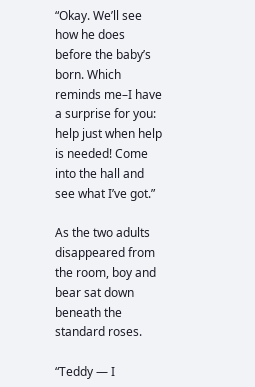“Okay. We’ll see how he does before the baby’s born. Which reminds me–I have a surprise for you: help just when help is needed! Come into the hall and see what I’ve got.”

As the two adults disappeared from the room, boy and bear sat down beneath the standard roses.

“Teddy — I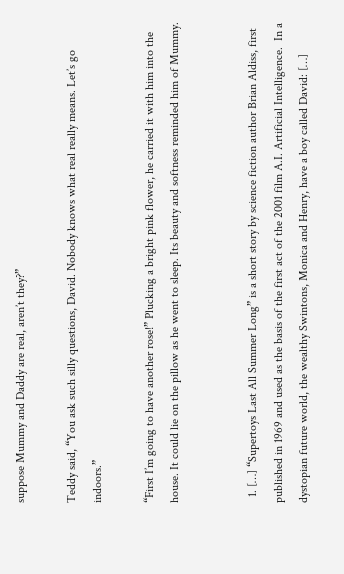suppose Mummy and Daddy are real, aren’t they?”

Teddy said, “You ask such silly questions, David. Nobody knows what real really means. Let’s go indoors.”

“First I’m going to have another rose!” Plucking a bright pink flower, he carried it with him into the house. It could lie on the pillow as he went to sleep. Its beauty and softness reminded him of Mummy.


  1. […] “Supertoys Last All Summer Long” is a short story by science fiction author Brian Aldiss, first published in 1969 and used as the basis of the first act of the 2001 film A.I. Artificial Intelligence.  In a dystopian future world, the wealthy Swintons, Monica and Henry, have a boy called David: […]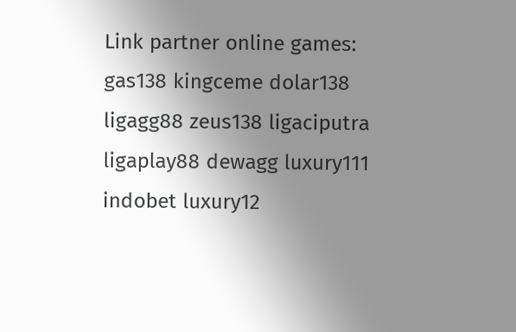Link partner online games: gas138 kingceme dolar138 ligagg88 zeus138 ligaciputra ligaplay88 dewagg luxury111 indobet luxury12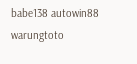babe138 autowin88 warungtoto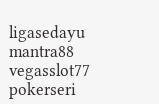ligasedayu mantra88 vegasslot77 pokerseri